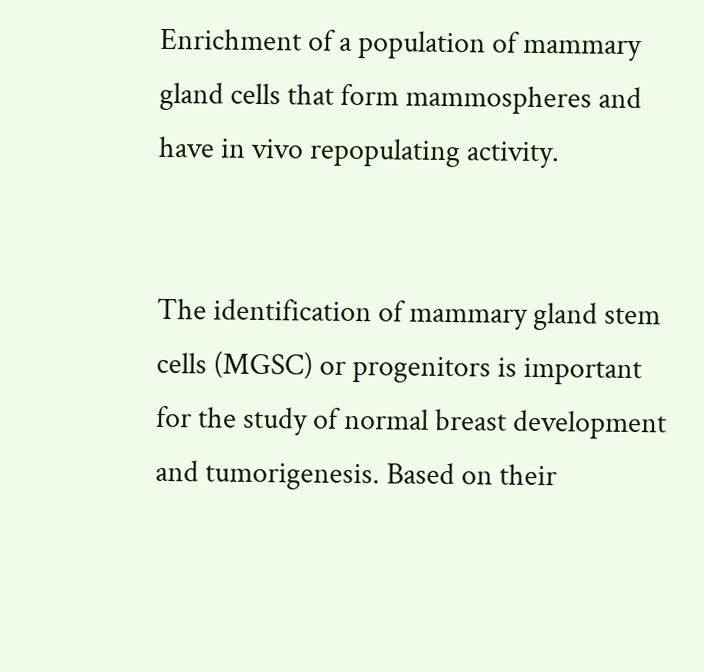Enrichment of a population of mammary gland cells that form mammospheres and have in vivo repopulating activity.


The identification of mammary gland stem cells (MGSC) or progenitors is important for the study of normal breast development and tumorigenesis. Based on their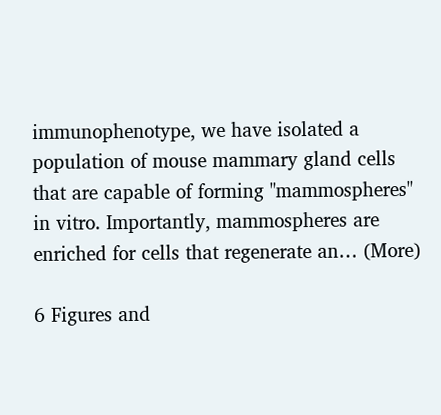immunophenotype, we have isolated a population of mouse mammary gland cells that are capable of forming "mammospheres" in vitro. Importantly, mammospheres are enriched for cells that regenerate an… (More)

6 Figures and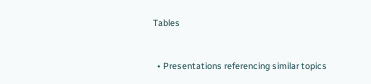Tables


  • Presentations referencing similar topics